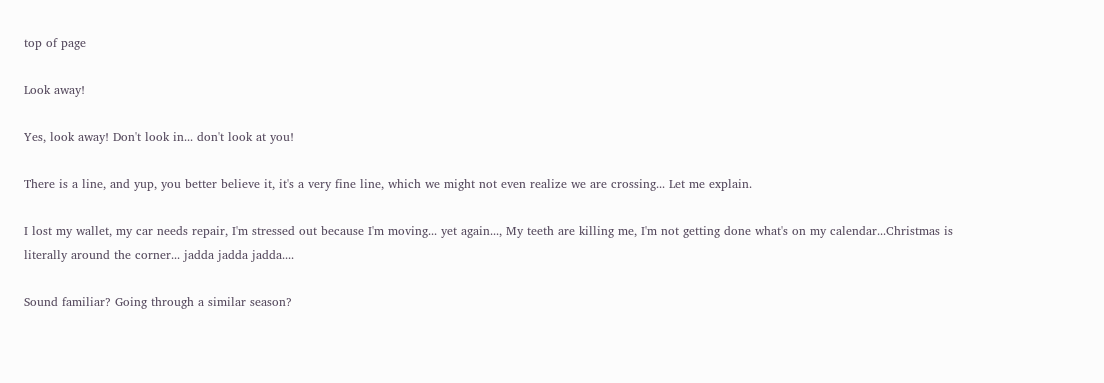top of page

Look away!

Yes, look away! Don't look in... don't look at you!

There is a line, and yup, you better believe it, it's a very fine line, which we might not even realize we are crossing... Let me explain.

I lost my wallet, my car needs repair, I'm stressed out because I'm moving... yet again..., My teeth are killing me, I'm not getting done what's on my calendar...Christmas is literally around the corner... jadda jadda jadda....

Sound familiar? Going through a similar season?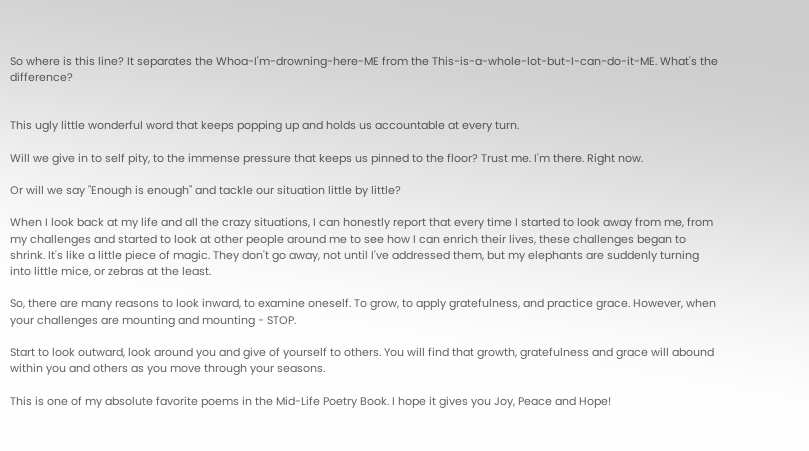So where is this line? It separates the Whoa-I'm-drowning-here-ME from the This-is-a-whole-lot-but-I-can-do-it-ME. What's the difference?


This ugly little wonderful word that keeps popping up and holds us accountable at every turn.

Will we give in to self pity, to the immense pressure that keeps us pinned to the floor? Trust me. I'm there. Right now.

Or will we say "Enough is enough" and tackle our situation little by little?

When I look back at my life and all the crazy situations, I can honestly report that every time I started to look away from me, from my challenges and started to look at other people around me to see how I can enrich their lives, these challenges began to shrink. It's like a little piece of magic. They don't go away, not until I've addressed them, but my elephants are suddenly turning into little mice, or zebras at the least.

So, there are many reasons to look inward, to examine oneself. To grow, to apply gratefulness, and practice grace. However, when your challenges are mounting and mounting - STOP.

Start to look outward, look around you and give of yourself to others. You will find that growth, gratefulness and grace will abound within you and others as you move through your seasons.

This is one of my absolute favorite poems in the Mid-Life Poetry Book. I hope it gives you Joy, Peace and Hope!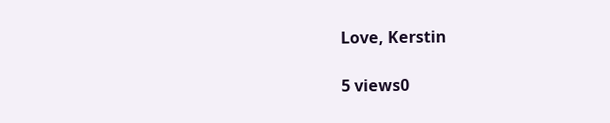Love, Kerstin

5 views0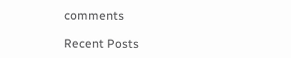comments

Recent Posts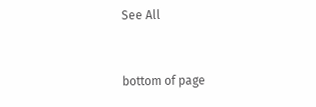See All


bottom of page